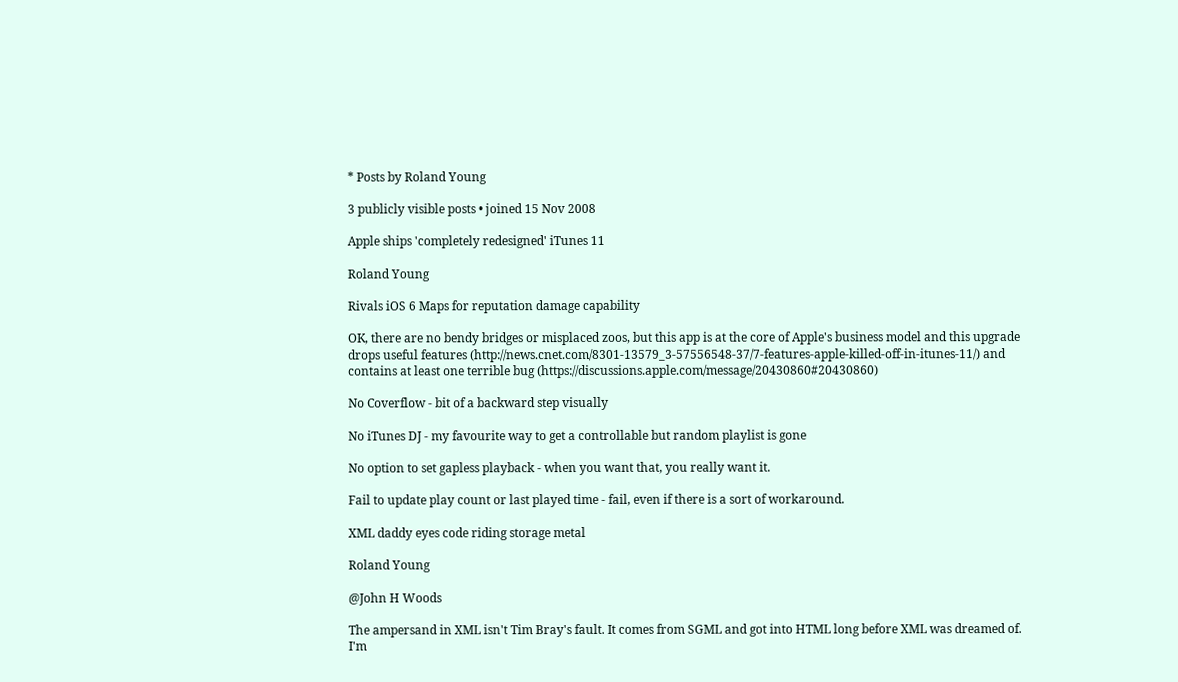* Posts by Roland Young

3 publicly visible posts • joined 15 Nov 2008

Apple ships 'completely redesigned' iTunes 11

Roland Young

Rivals iOS 6 Maps for reputation damage capability

OK, there are no bendy bridges or misplaced zoos, but this app is at the core of Apple's business model and this upgrade drops useful features (http://news.cnet.com/8301-13579_3-57556548-37/7-features-apple-killed-off-in-itunes-11/) and contains at least one terrible bug (https://discussions.apple.com/message/20430860#20430860)

No Coverflow - bit of a backward step visually

No iTunes DJ - my favourite way to get a controllable but random playlist is gone

No option to set gapless playback - when you want that, you really want it.

Fail to update play count or last played time - fail, even if there is a sort of workaround.

XML daddy eyes code riding storage metal

Roland Young

@John H Woods

The ampersand in XML isn't Tim Bray's fault. It comes from SGML and got into HTML long before XML was dreamed of. I'm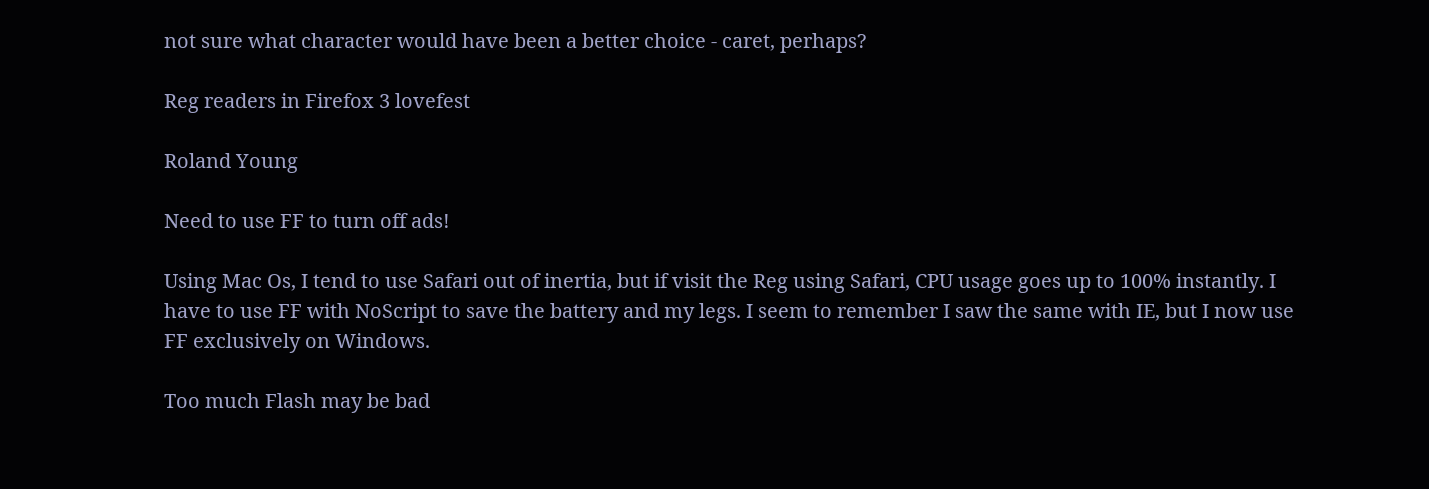not sure what character would have been a better choice - caret, perhaps?

Reg readers in Firefox 3 lovefest

Roland Young

Need to use FF to turn off ads!

Using Mac Os, I tend to use Safari out of inertia, but if visit the Reg using Safari, CPU usage goes up to 100% instantly. I have to use FF with NoScript to save the battery and my legs. I seem to remember I saw the same with IE, but I now use FF exclusively on Windows.

Too much Flash may be bad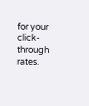for your click-through rates.